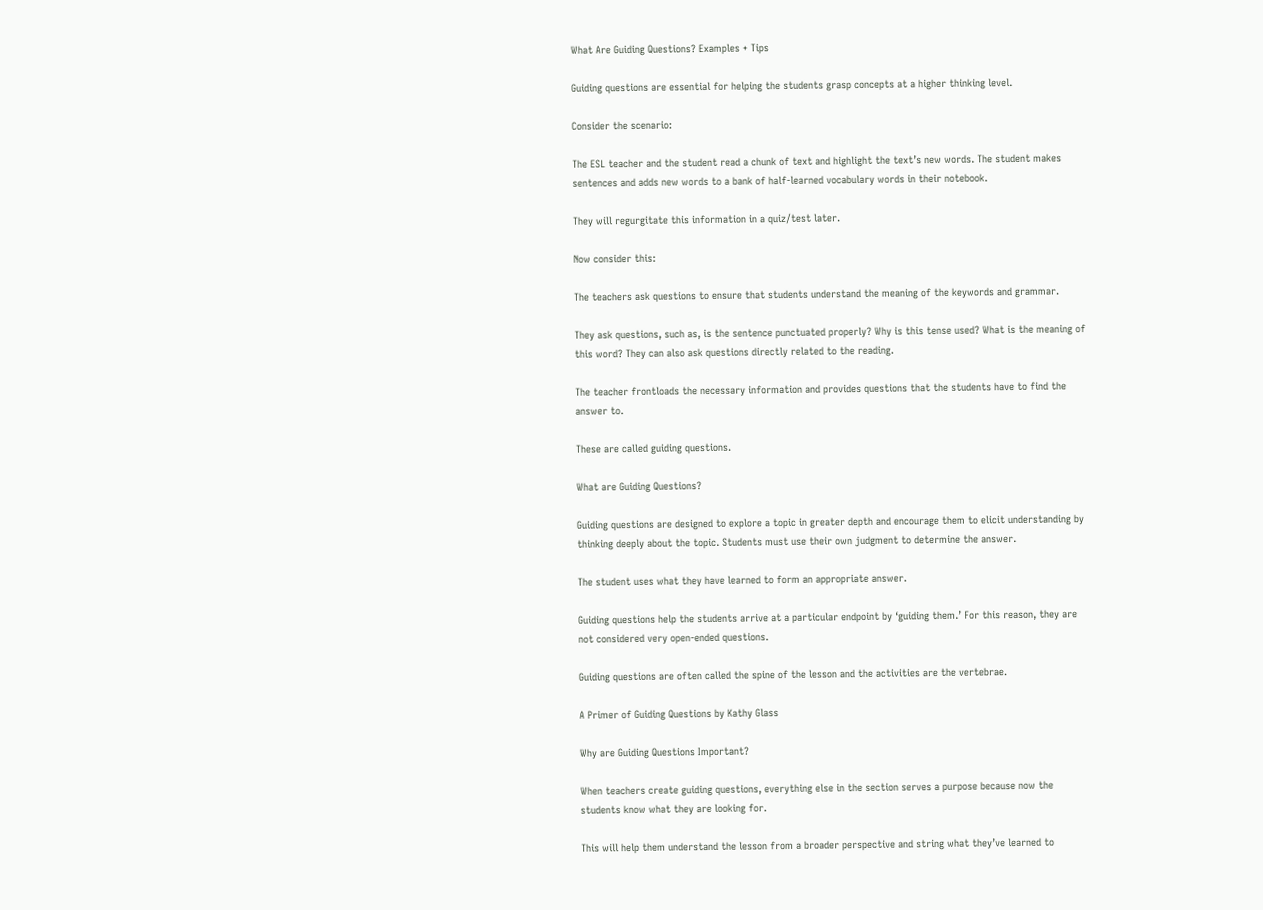What Are Guiding Questions? Examples + Tips

Guiding questions are essential for helping the students grasp concepts at a higher thinking level.

Consider the scenario:

The ESL teacher and the student read a chunk of text and highlight the text’s new words. The student makes sentences and adds new words to a bank of half-learned vocabulary words in their notebook.

They will regurgitate this information in a quiz/test later.

Now consider this:

The teachers ask questions to ensure that students understand the meaning of the keywords and grammar.

They ask questions, such as, is the sentence punctuated properly? Why is this tense used? What is the meaning of this word? They can also ask questions directly related to the reading.

The teacher frontloads the necessary information and provides questions that the students have to find the answer to.

These are called guiding questions.

What are Guiding Questions?

Guiding questions are designed to explore a topic in greater depth and encourage them to elicit understanding by thinking deeply about the topic. Students must use their own judgment to determine the answer.

The student uses what they have learned to form an appropriate answer.

Guiding questions help the students arrive at a particular endpoint by ‘guiding them.’ For this reason, they are not considered very open-ended questions.

Guiding questions are often called the spine of the lesson and the activities are the vertebrae.

A Primer of Guiding Questions by Kathy Glass

Why are Guiding Questions Important?

When teachers create guiding questions, everything else in the section serves a purpose because now the students know what they are looking for.

This will help them understand the lesson from a broader perspective and string what they’ve learned to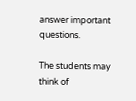answer important questions.

The students may think of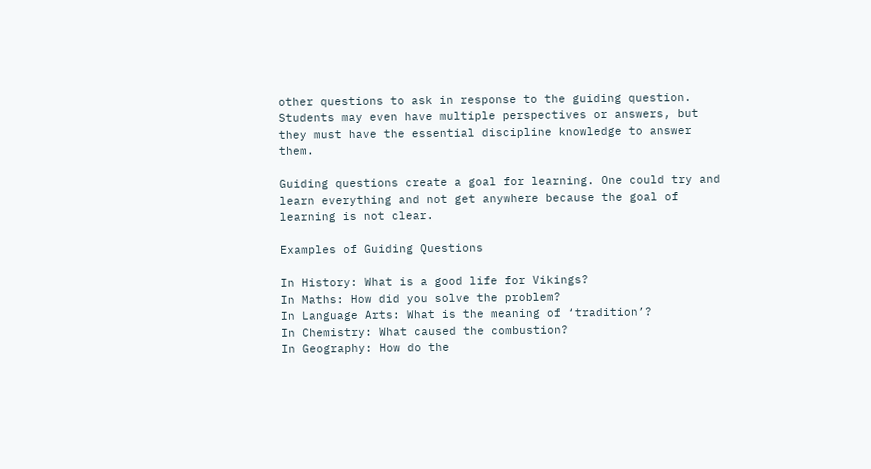other questions to ask in response to the guiding question. Students may even have multiple perspectives or answers, but they must have the essential discipline knowledge to answer them.

Guiding questions create a goal for learning. One could try and learn everything and not get anywhere because the goal of learning is not clear.

Examples of Guiding Questions

In History: What is a good life for Vikings?
In Maths: How did you solve the problem?
In Language Arts: What is the meaning of ‘tradition’?
In Chemistry: What caused the combustion?
In Geography: How do the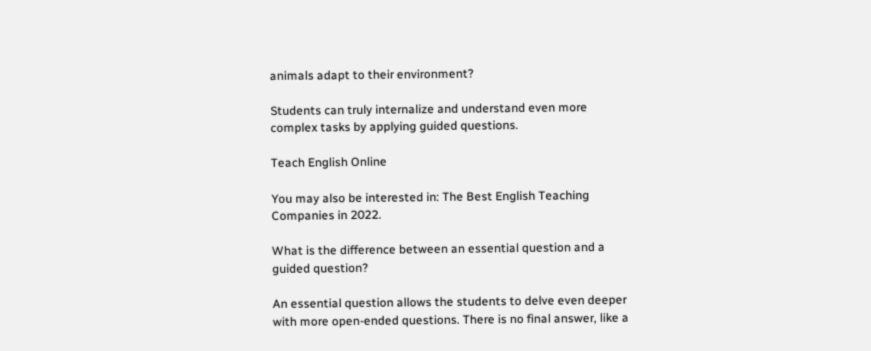animals adapt to their environment?

Students can truly internalize and understand even more complex tasks by applying guided questions.

Teach English Online

You may also be interested in: The Best English Teaching Companies in 2022.

What is the difference between an essential question and a guided question?

An essential question allows the students to delve even deeper with more open-ended questions. There is no final answer, like a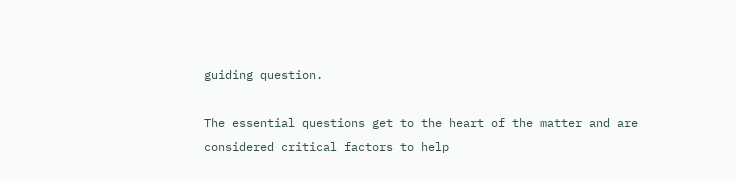guiding question.

The essential questions get to the heart of the matter and are considered critical factors to help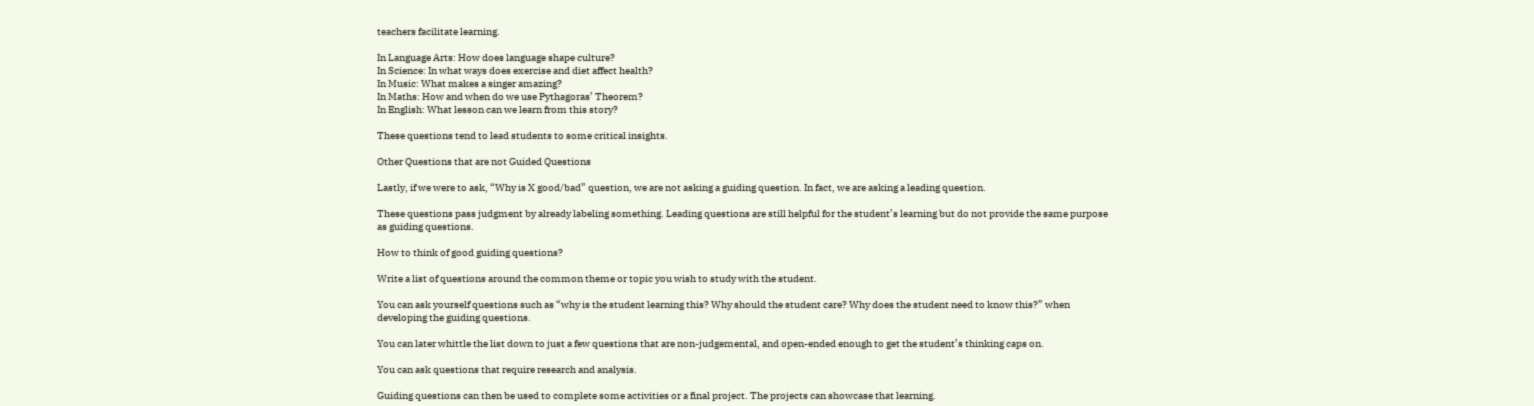teachers facilitate learning.

In Language Arts: How does language shape culture?
In Science: In what ways does exercise and diet affect health?
In Music: What makes a singer amazing?
In Maths: How and when do we use Pythagoras’ Theorem?
In English: What lesson can we learn from this story?

These questions tend to lead students to some critical insights.

Other Questions that are not Guided Questions

Lastly, if we were to ask, “Why is X good/bad” question, we are not asking a guiding question. In fact, we are asking a leading question.

These questions pass judgment by already labeling something. Leading questions are still helpful for the student’s learning but do not provide the same purpose as guiding questions.

How to think of good guiding questions?

Write a list of questions around the common theme or topic you wish to study with the student.

You can ask yourself questions such as “why is the student learning this? Why should the student care? Why does the student need to know this?” when developing the guiding questions.

You can later whittle the list down to just a few questions that are non-judgemental, and open-ended enough to get the student’s thinking caps on.

You can ask questions that require research and analysis.

Guiding questions can then be used to complete some activities or a final project. The projects can showcase that learning.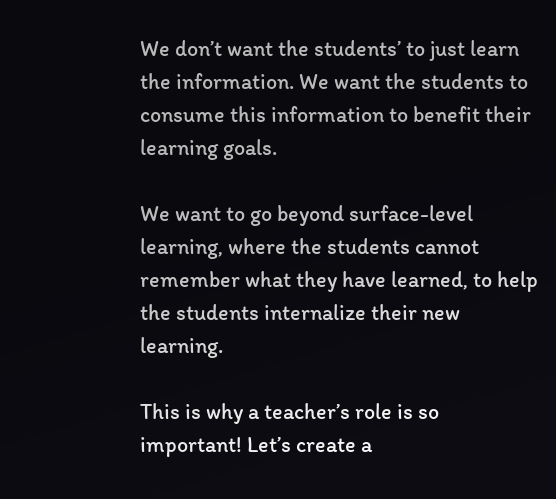We don’t want the students’ to just learn the information. We want the students to consume this information to benefit their learning goals.

We want to go beyond surface-level learning, where the students cannot remember what they have learned, to help the students internalize their new learning.

This is why a teacher’s role is so important! Let’s create a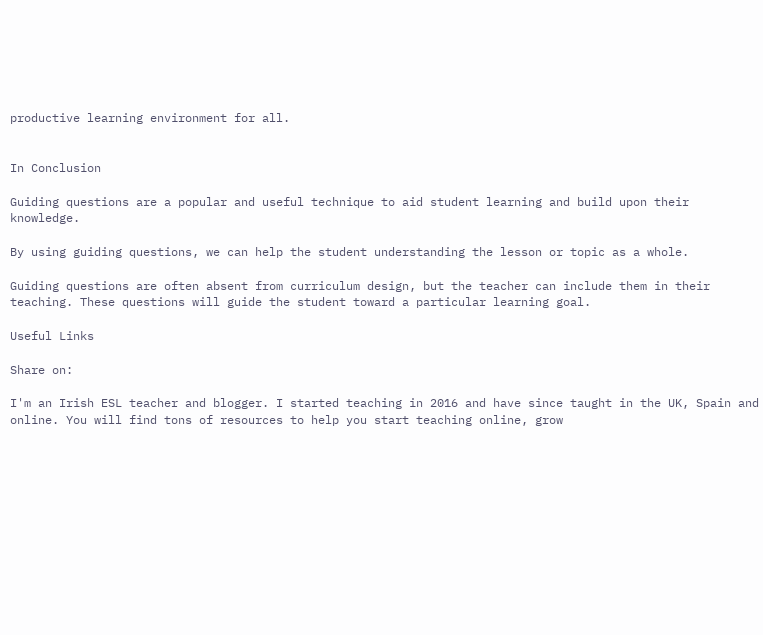productive learning environment for all.


In Conclusion

Guiding questions are a popular and useful technique to aid student learning and build upon their knowledge.

By using guiding questions, we can help the student understanding the lesson or topic as a whole.

Guiding questions are often absent from curriculum design, but the teacher can include them in their teaching. These questions will guide the student toward a particular learning goal.

Useful Links

Share on:

I'm an Irish ESL teacher and blogger. I started teaching in 2016 and have since taught in the UK, Spain and online. You will find tons of resources to help you start teaching online, grow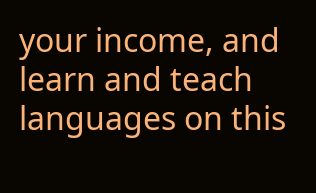your income, and learn and teach languages on this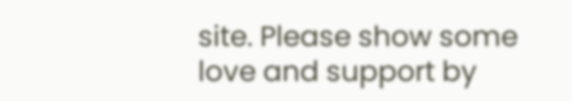site. Please show some love and support by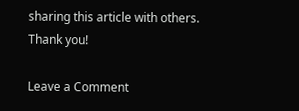sharing this article with others. Thank you!

Leave a Comment